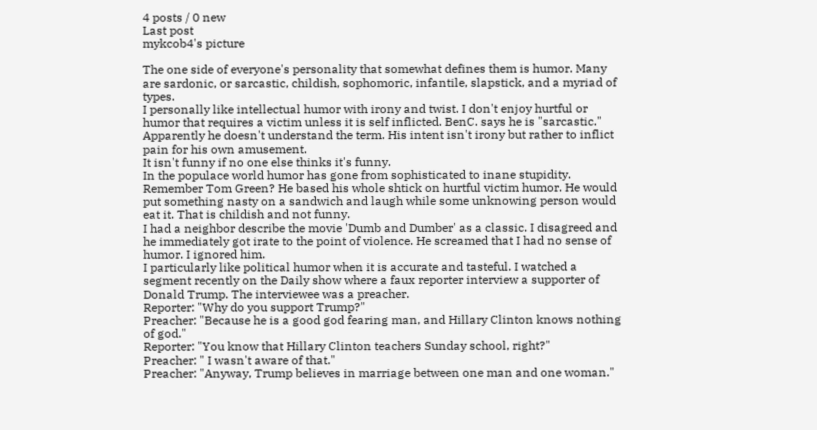4 posts / 0 new
Last post
mykcob4's picture

The one side of everyone's personality that somewhat defines them is humor. Many are sardonic, or sarcastic, childish, sophomoric, infantile, slapstick, and a myriad of types.
I personally like intellectual humor with irony and twist. I don't enjoy hurtful or humor that requires a victim unless it is self inflicted. BenC. says he is "sarcastic." Apparently he doesn't understand the term. His intent isn't irony but rather to inflict pain for his own amusement.
It isn't funny if no one else thinks it's funny.
In the populace world humor has gone from sophisticated to inane stupidity. Remember Tom Green? He based his whole shtick on hurtful victim humor. He would put something nasty on a sandwich and laugh while some unknowing person would eat it. That is childish and not funny.
I had a neighbor describe the movie 'Dumb and Dumber' as a classic. I disagreed and he immediately got irate to the point of violence. He screamed that I had no sense of humor. I ignored him.
I particularly like political humor when it is accurate and tasteful. I watched a segment recently on the Daily show where a faux reporter interview a supporter of Donald Trump. The interviewee was a preacher.
Reporter: "Why do you support Trump?"
Preacher: "Because he is a good god fearing man, and Hillary Clinton knows nothing of god."
Reporter: "You know that Hillary Clinton teachers Sunday school, right?"
Preacher: " I wasn't aware of that."
Preacher: "Anyway, Trump believes in marriage between one man and one woman."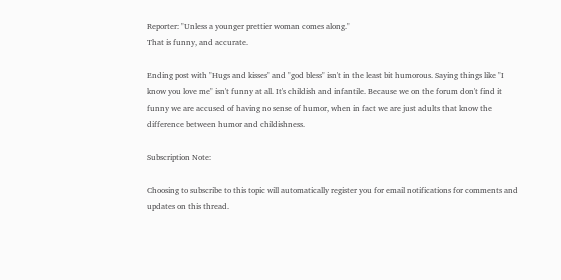Reporter: "Unless a younger prettier woman comes along."
That is funny, and accurate.

Ending post with "Hugs and kisses" and "god bless" isn't in the least bit humorous. Saying things like "I know you love me" isn't funny at all. It's childish and infantile. Because we on the forum don't find it funny we are accused of having no sense of humor, when in fact we are just adults that know the difference between humor and childishness.

Subscription Note:

Choosing to subscribe to this topic will automatically register you for email notifications for comments and updates on this thread.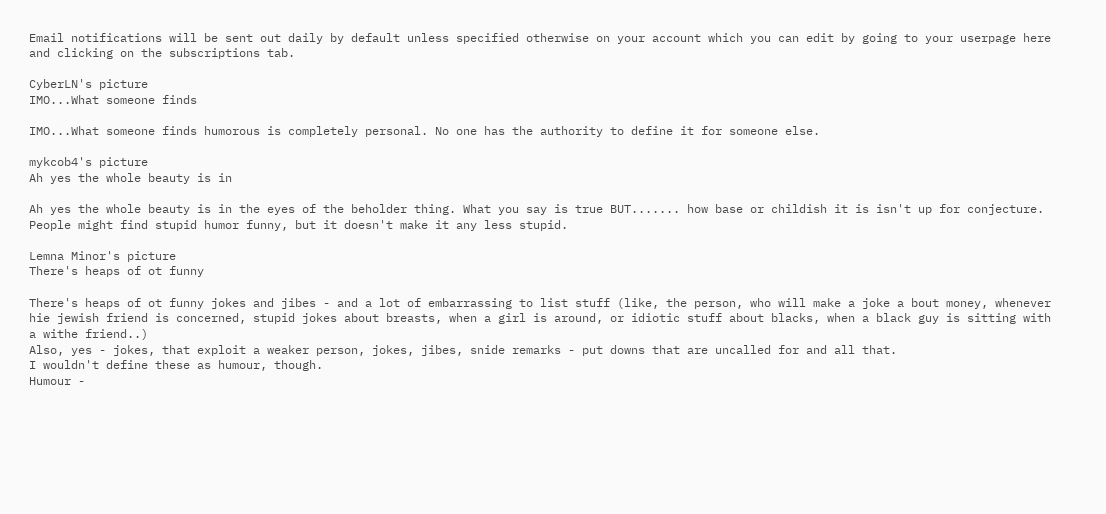Email notifications will be sent out daily by default unless specified otherwise on your account which you can edit by going to your userpage here and clicking on the subscriptions tab.

CyberLN's picture
IMO...What someone finds

IMO...What someone finds humorous is completely personal. No one has the authority to define it for someone else.

mykcob4's picture
Ah yes the whole beauty is in

Ah yes the whole beauty is in the eyes of the beholder thing. What you say is true BUT....... how base or childish it is isn't up for conjecture.
People might find stupid humor funny, but it doesn't make it any less stupid.

Lemna Minor's picture
There's heaps of ot funny

There's heaps of ot funny jokes and jibes - and a lot of embarrassing to list stuff (like, the person, who will make a joke a bout money, whenever hie jewish friend is concerned, stupid jokes about breasts, when a girl is around, or idiotic stuff about blacks, when a black guy is sitting with a withe friend..)
Also, yes - jokes, that exploit a weaker person, jokes, jibes, snide remarks - put downs that are uncalled for and all that.
I wouldn't define these as humour, though.
Humour -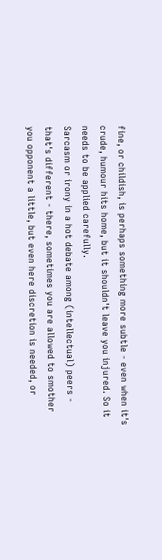fine, or childish, is perhaps something more subtle - even when it's crude, humour hits home, but it shouldn't leave you injured. So it needs to be applied carefully.
Sarcasm or irony in a hot debate among (intellectual) peers - that's different - there, sometimes you are allowed to smother you opponent a little, but even here discretion is needed, or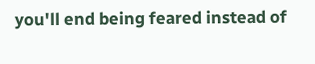you'll end being feared instead of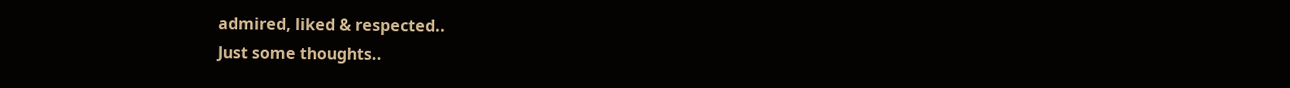admired, liked & respected..
Just some thoughts..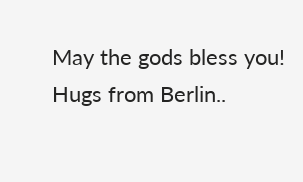May the gods bless you!
Hugs from Berlin..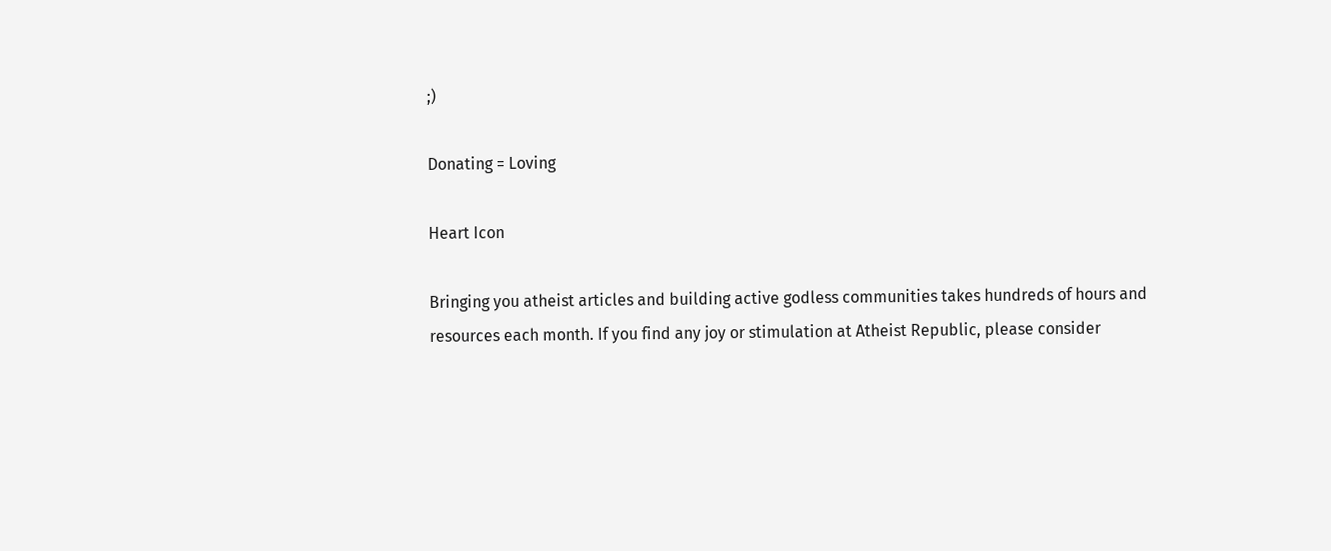;)

Donating = Loving

Heart Icon

Bringing you atheist articles and building active godless communities takes hundreds of hours and resources each month. If you find any joy or stimulation at Atheist Republic, please consider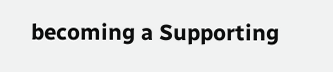becoming a Supporting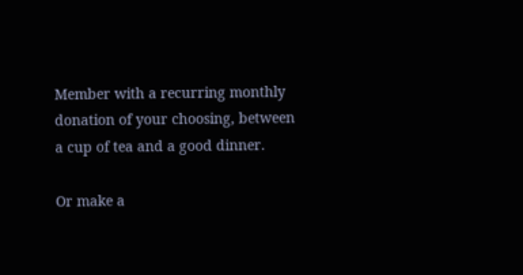Member with a recurring monthly donation of your choosing, between a cup of tea and a good dinner.

Or make a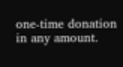one-time donation in any amount.